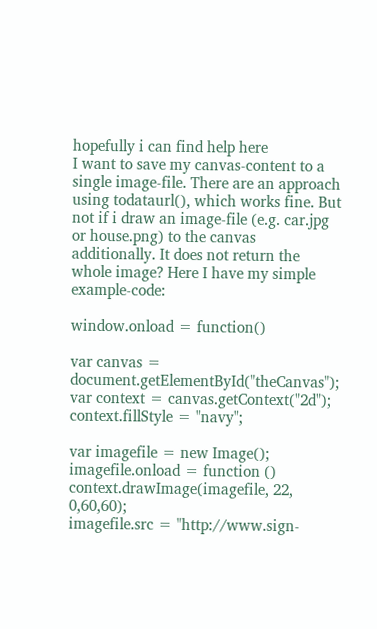hopefully i can find help here
I want to save my canvas-content to a single image-file. There are an approach using todataurl(), which works fine. But not if i draw an image-file (e.g. car.jpg or house.png) to the canvas additionally. It does not return the whole image? Here I have my simple example-code:

window.onload = function()

var canvas = document.getElementById("theCanvas");
var context = canvas.getContext("2d");
context.fillStyle = "navy";

var imagefile = new Image();
imagefile.onload = function ()
context.drawImage(imagefile, 22, 0,60,60);
imagefile.src = "http://www.sign-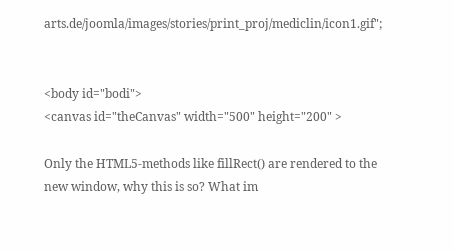arts.de/joomla/images/stories/print_proj/mediclin/icon1.gif";


<body id="bodi">
<canvas id="theCanvas" width="500" height="200" >

Only the HTML5-methods like fillRect() are rendered to the new window, why this is so? What im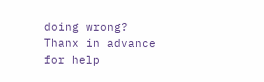doing wrong?
Thanx in advance for help